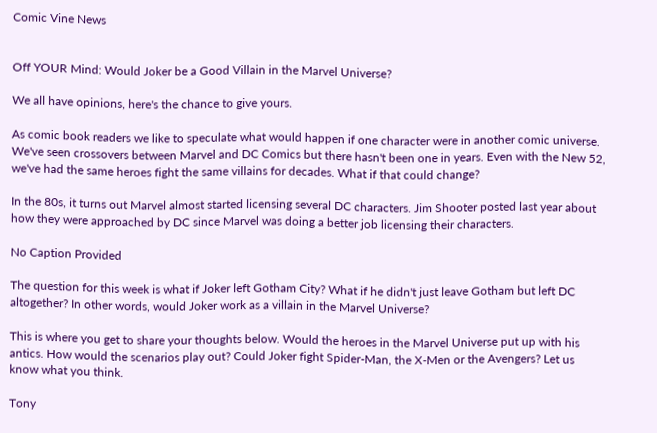Comic Vine News


Off YOUR Mind: Would Joker be a Good Villain in the Marvel Universe?

We all have opinions, here's the chance to give yours.

As comic book readers we like to speculate what would happen if one character were in another comic universe. We've seen crossovers between Marvel and DC Comics but there hasn't been one in years. Even with the New 52, we've had the same heroes fight the same villains for decades. What if that could change?

In the 80s, it turns out Marvel almost started licensing several DC characters. Jim Shooter posted last year about how they were approached by DC since Marvel was doing a better job licensing their characters.

No Caption Provided

The question for this week is what if Joker left Gotham City? What if he didn't just leave Gotham but left DC altogether? In other words, would Joker work as a villain in the Marvel Universe?

This is where you get to share your thoughts below. Would the heroes in the Marvel Universe put up with his antics. How would the scenarios play out? Could Joker fight Spider-Man, the X-Men or the Avengers? Let us know what you think.

Tony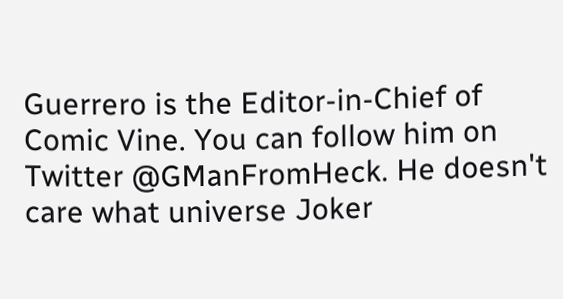Guerrero is the Editor-in-Chief of Comic Vine. You can follow him on Twitter @GManFromHeck. He doesn't care what universe Joker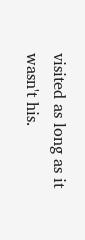visited as long as it wasn't his.